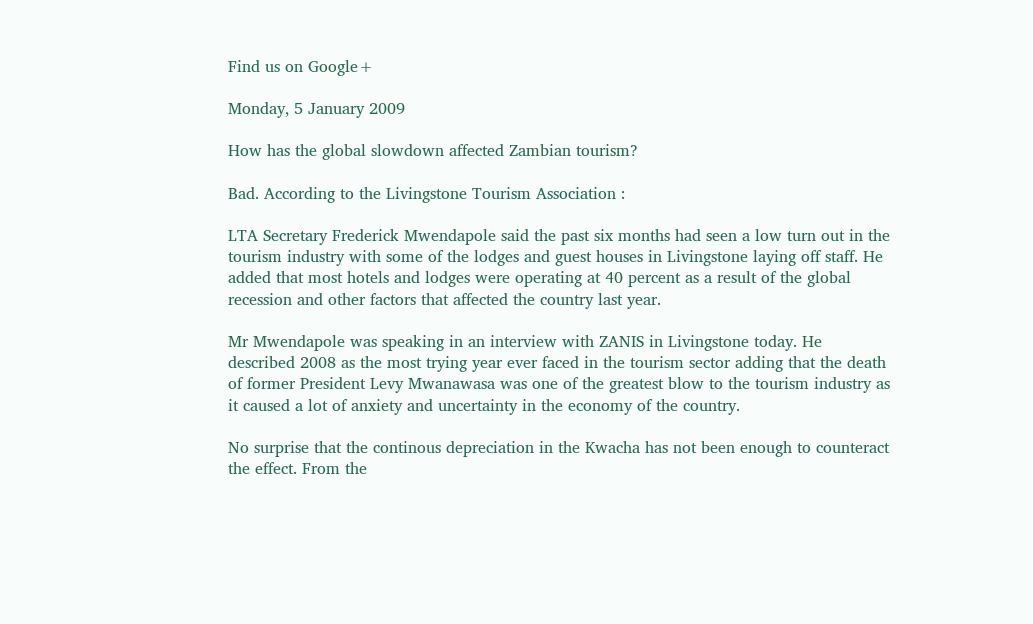Find us on Google+

Monday, 5 January 2009

How has the global slowdown affected Zambian tourism?

Bad. According to the Livingstone Tourism Association :

LTA Secretary Frederick Mwendapole said the past six months had seen a low turn out in the tourism industry with some of the lodges and guest houses in Livingstone laying off staff. He added that most hotels and lodges were operating at 40 percent as a result of the global recession and other factors that affected the country last year.

Mr Mwendapole was speaking in an interview with ZANIS in Livingstone today. He described 2008 as the most trying year ever faced in the tourism sector adding that the death of former President Levy Mwanawasa was one of the greatest blow to the tourism industry as it caused a lot of anxiety and uncertainty in the economy of the country.

No surprise that the continous depreciation in the Kwacha has not been enough to counteract the effect. From the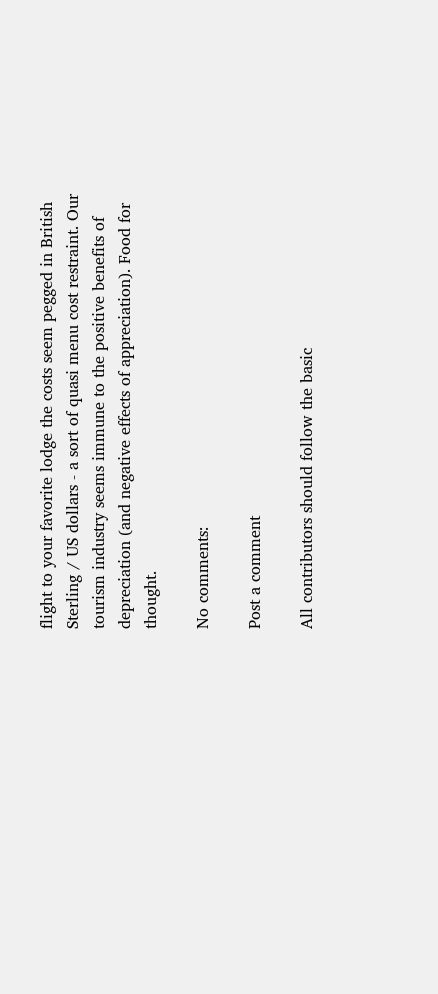flight to your favorite lodge the costs seem pegged in British Sterling / US dollars - a sort of quasi menu cost restraint. Our tourism industry seems immune to the positive benefits of depreciation (and negative effects of appreciation). Food for thought.

No comments:

Post a comment

All contributors should follow the basic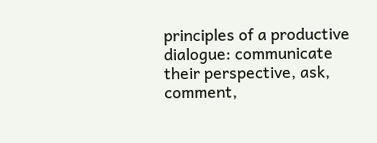principles of a productive dialogue: communicate their perspective, ask, comment,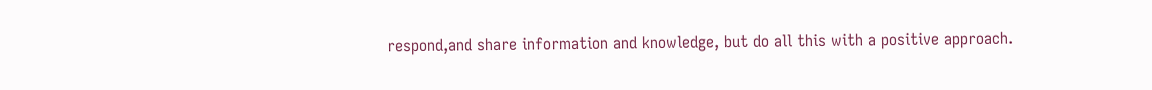respond,and share information and knowledge, but do all this with a positive approach.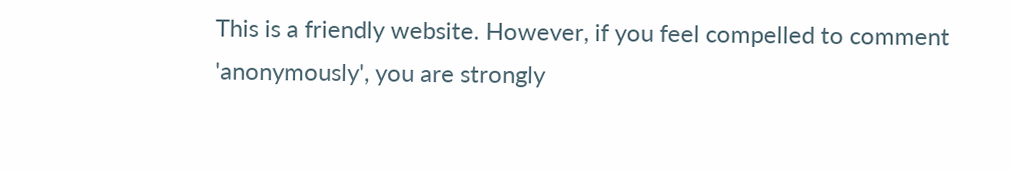This is a friendly website. However, if you feel compelled to comment 'anonymously', you are strongly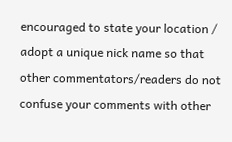encouraged to state your location / adopt a unique nick name so that other commentators/readers do not confuse your comments with other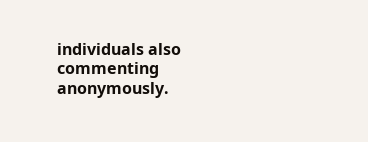individuals also commenting anonymously.